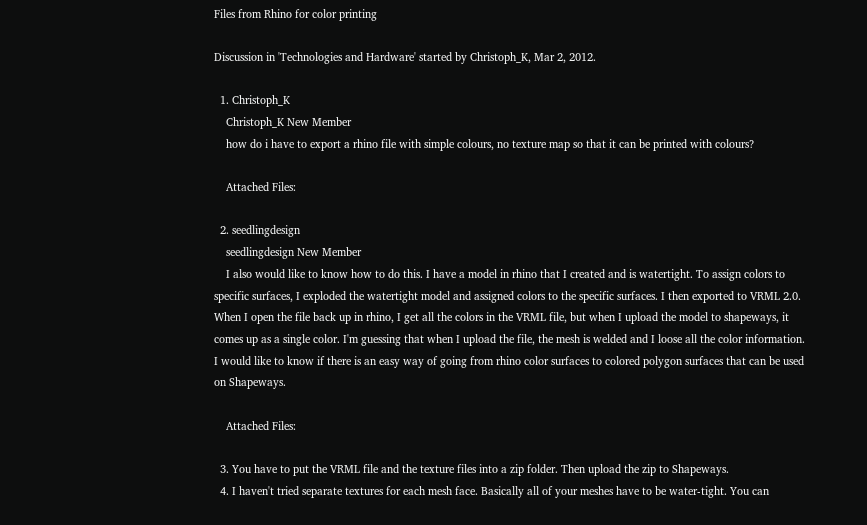Files from Rhino for color printing

Discussion in 'Technologies and Hardware' started by Christoph_K, Mar 2, 2012.

  1. Christoph_K
    Christoph_K New Member
    how do i have to export a rhino file with simple colours, no texture map so that it can be printed with colours?

    Attached Files:

  2. seedlingdesign
    seedlingdesign New Member
    I also would like to know how to do this. I have a model in rhino that I created and is watertight. To assign colors to specific surfaces, I exploded the watertight model and assigned colors to the specific surfaces. I then exported to VRML 2.0. When I open the file back up in rhino, I get all the colors in the VRML file, but when I upload the model to shapeways, it comes up as a single color. I'm guessing that when I upload the file, the mesh is welded and I loose all the color information. I would like to know if there is an easy way of going from rhino color surfaces to colored polygon surfaces that can be used on Shapeways.

    Attached Files:

  3. You have to put the VRML file and the texture files into a zip folder. Then upload the zip to Shapeways.
  4. I haven't tried separate textures for each mesh face. Basically all of your meshes have to be water-tight. You can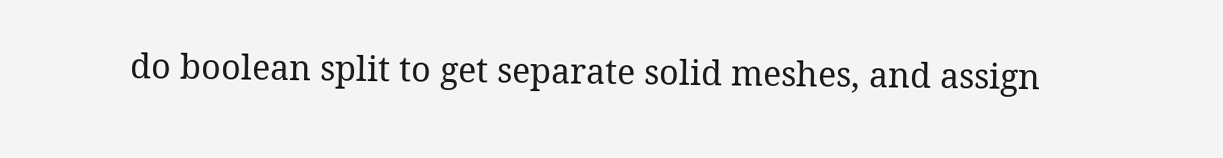do boolean split to get separate solid meshes, and assign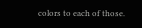colors to each of those.